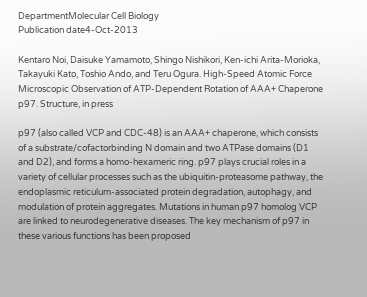DepartmentMolecular Cell Biology
Publication date4-Oct-2013

Kentaro Noi, Daisuke Yamamoto, Shingo Nishikori, Ken-ichi Arita-Morioka, Takayuki Kato, Toshio Ando, and Teru Ogura. High-Speed Atomic Force Microscopic Observation of ATP-Dependent Rotation of AAA+ Chaperone p97. Structure, in press

p97 (also called VCP and CDC-48) is an AAA+ chaperone, which consists of a substrate/cofactorbinding N domain and two ATPase domains (D1 and D2), and forms a homo-hexameric ring. p97 plays crucial roles in a variety of cellular processes such as the ubiquitin-proteasome pathway, the endoplasmic reticulum-associated protein degradation, autophagy, and modulation of protein aggregates. Mutations in human p97 homolog VCP are linked to neurodegenerative diseases. The key mechanism of p97 in these various functions has been proposed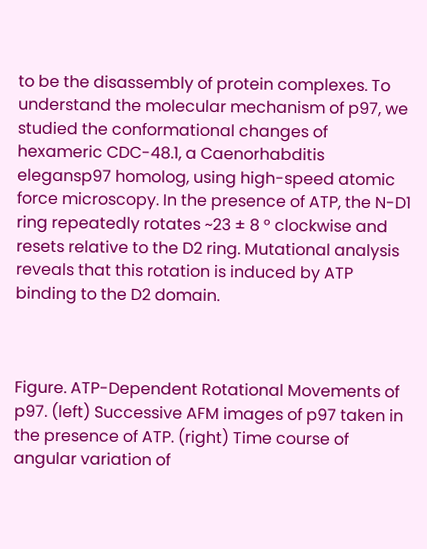to be the disassembly of protein complexes. To understand the molecular mechanism of p97, we studied the conformational changes of hexameric CDC-48.1, a Caenorhabditis elegansp97 homolog, using high-speed atomic force microscopy. In the presence of ATP, the N-D1 ring repeatedly rotates ~23 ± 8 ° clockwise and resets relative to the D2 ring. Mutational analysis reveals that this rotation is induced by ATP binding to the D2 domain.



Figure. ATP-Dependent Rotational Movements of p97. (left) Successive AFM images of p97 taken in the presence of ATP. (right) Time course of angular variation of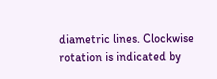diametric lines. Clockwise rotation is indicated by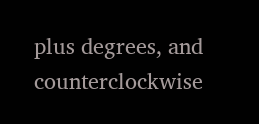plus degrees, and counterclockwise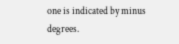one is indicated by minus degrees.